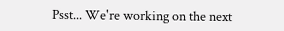Psst... We're working on the next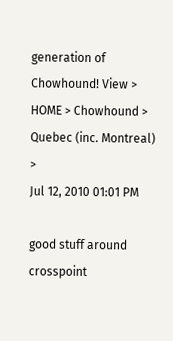generation of Chowhound! View >
HOME > Chowhound > Quebec (inc. Montreal) >
Jul 12, 2010 01:01 PM

good stuff around crosspoint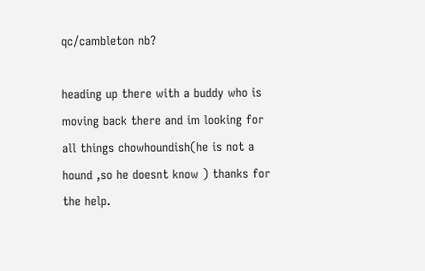qc/cambleton nb?

heading up there with a buddy who is moving back there and im looking for all things chowhoundish(he is not a hound ,so he doesnt know ) thanks for the help.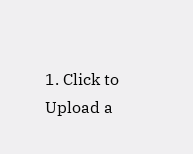1. Click to Upload a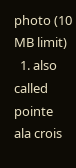photo (10 MB limit)
  1. also called pointe ala crois